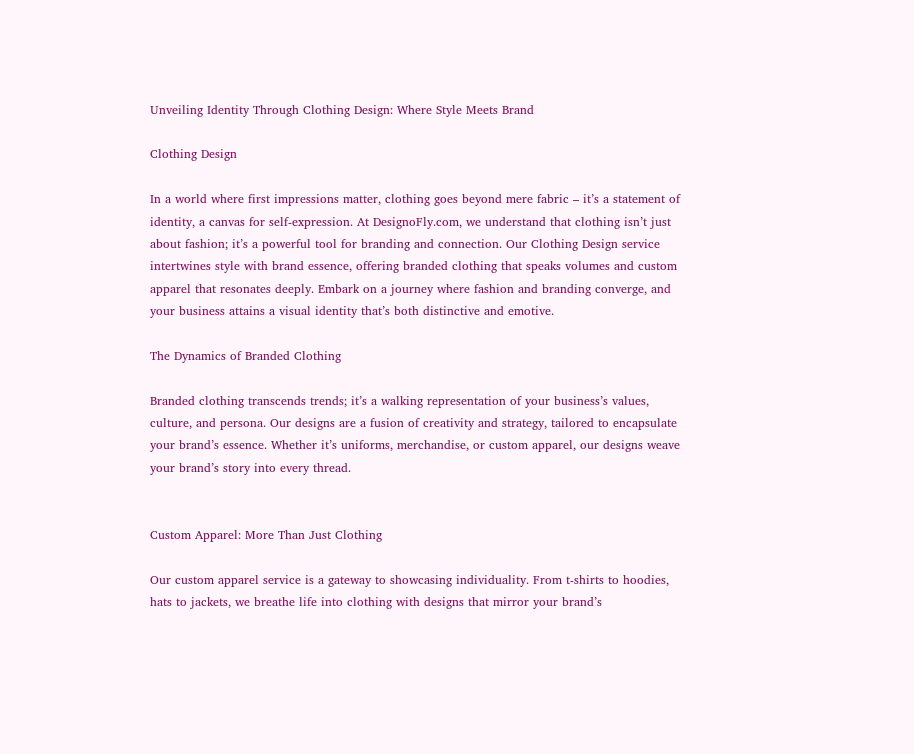Unveiling Identity Through Clothing Design: Where Style Meets Brand

Clothing Design

In a world where first impressions matter, clothing goes beyond mere fabric – it’s a statement of identity, a canvas for self-expression. At DesignoFly.com, we understand that clothing isn’t just about fashion; it’s a powerful tool for branding and connection. Our Clothing Design service intertwines style with brand essence, offering branded clothing that speaks volumes and custom apparel that resonates deeply. Embark on a journey where fashion and branding converge, and your business attains a visual identity that’s both distinctive and emotive.

The Dynamics of Branded Clothing

Branded clothing transcends trends; it’s a walking representation of your business’s values, culture, and persona. Our designs are a fusion of creativity and strategy, tailored to encapsulate your brand’s essence. Whether it’s uniforms, merchandise, or custom apparel, our designs weave your brand’s story into every thread.


Custom Apparel: More Than Just Clothing

Our custom apparel service is a gateway to showcasing individuality. From t-shirts to hoodies, hats to jackets, we breathe life into clothing with designs that mirror your brand’s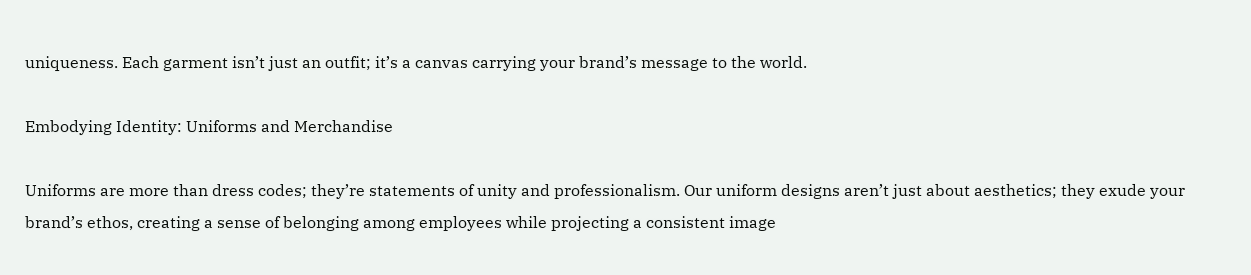uniqueness. Each garment isn’t just an outfit; it’s a canvas carrying your brand’s message to the world.

Embodying Identity: Uniforms and Merchandise

Uniforms are more than dress codes; they’re statements of unity and professionalism. Our uniform designs aren’t just about aesthetics; they exude your brand’s ethos, creating a sense of belonging among employees while projecting a consistent image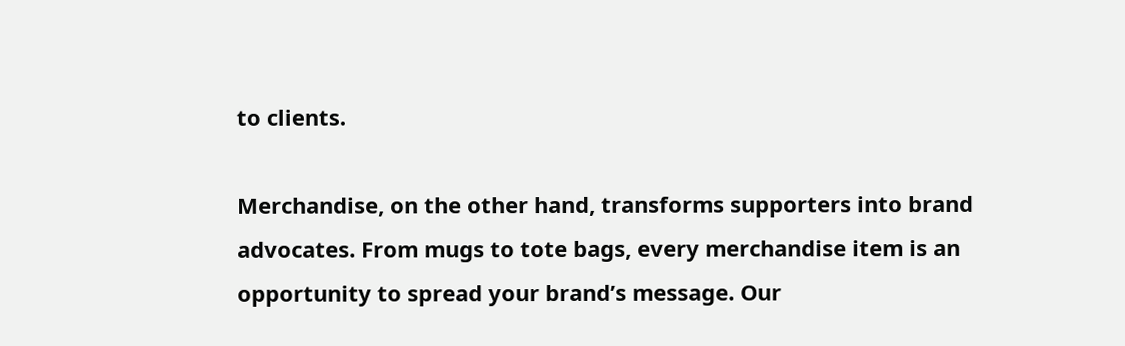to clients.

Merchandise, on the other hand, transforms supporters into brand advocates. From mugs to tote bags, every merchandise item is an opportunity to spread your brand’s message. Our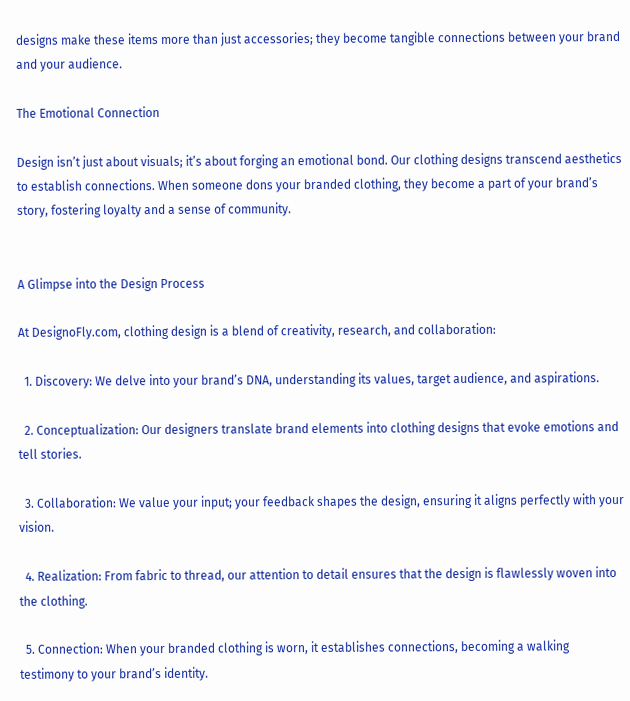designs make these items more than just accessories; they become tangible connections between your brand and your audience.

The Emotional Connection

Design isn’t just about visuals; it’s about forging an emotional bond. Our clothing designs transcend aesthetics to establish connections. When someone dons your branded clothing, they become a part of your brand’s story, fostering loyalty and a sense of community.


A Glimpse into the Design Process

At DesignoFly.com, clothing design is a blend of creativity, research, and collaboration:

  1. Discovery: We delve into your brand’s DNA, understanding its values, target audience, and aspirations.

  2. Conceptualization: Our designers translate brand elements into clothing designs that evoke emotions and tell stories.

  3. Collaboration: We value your input; your feedback shapes the design, ensuring it aligns perfectly with your vision.

  4. Realization: From fabric to thread, our attention to detail ensures that the design is flawlessly woven into the clothing.

  5. Connection: When your branded clothing is worn, it establishes connections, becoming a walking testimony to your brand’s identity.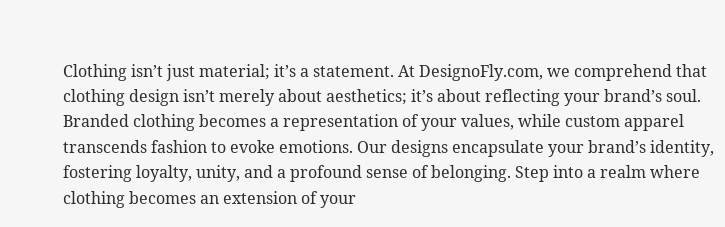Clothing isn’t just material; it’s a statement. At DesignoFly.com, we comprehend that clothing design isn’t merely about aesthetics; it’s about reflecting your brand’s soul. Branded clothing becomes a representation of your values, while custom apparel transcends fashion to evoke emotions. Our designs encapsulate your brand’s identity, fostering loyalty, unity, and a profound sense of belonging. Step into a realm where clothing becomes an extension of your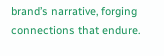brand’s narrative, forging connections that endure.